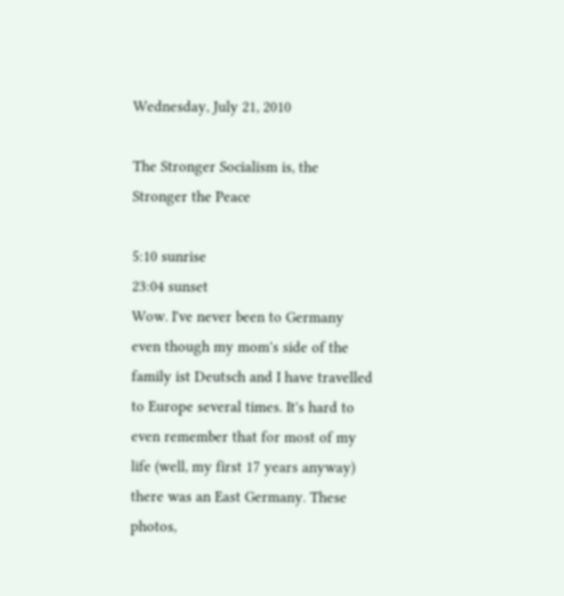Wednesday, July 21, 2010

The Stronger Socialism is, the Stronger the Peace

5:10 sunrise
23:04 sunset
Wow. I've never been to Germany even though my mom's side of the family ist Deutsch and I have travelled to Europe several times. It's hard to even remember that for most of my life (well, my first 17 years anyway) there was an East Germany. These photos,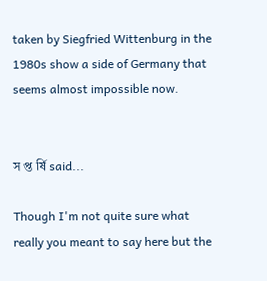taken by Siegfried Wittenburg in the 1980s show a side of Germany that seems almost impossible now.


স প্ত র্ষি said...

Though I'm not quite sure what really you meant to say here but the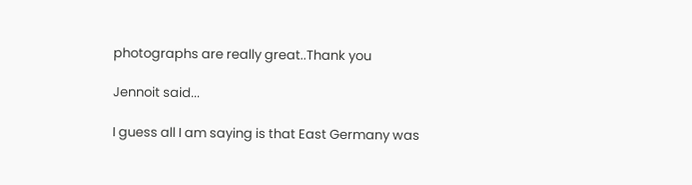photographs are really great..Thank you

Jennoit said...

I guess all I am saying is that East Germany was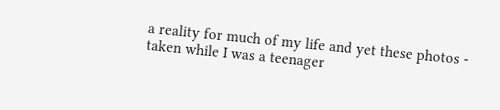a reality for much of my life and yet these photos - taken while I was a teenager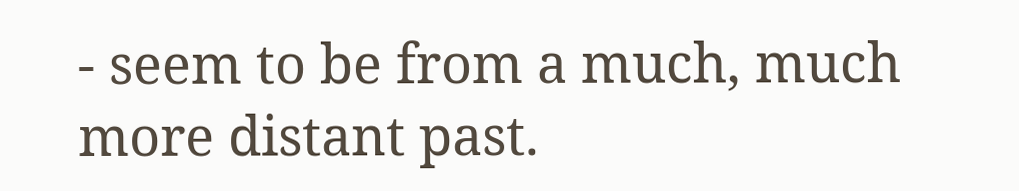- seem to be from a much, much more distant past.